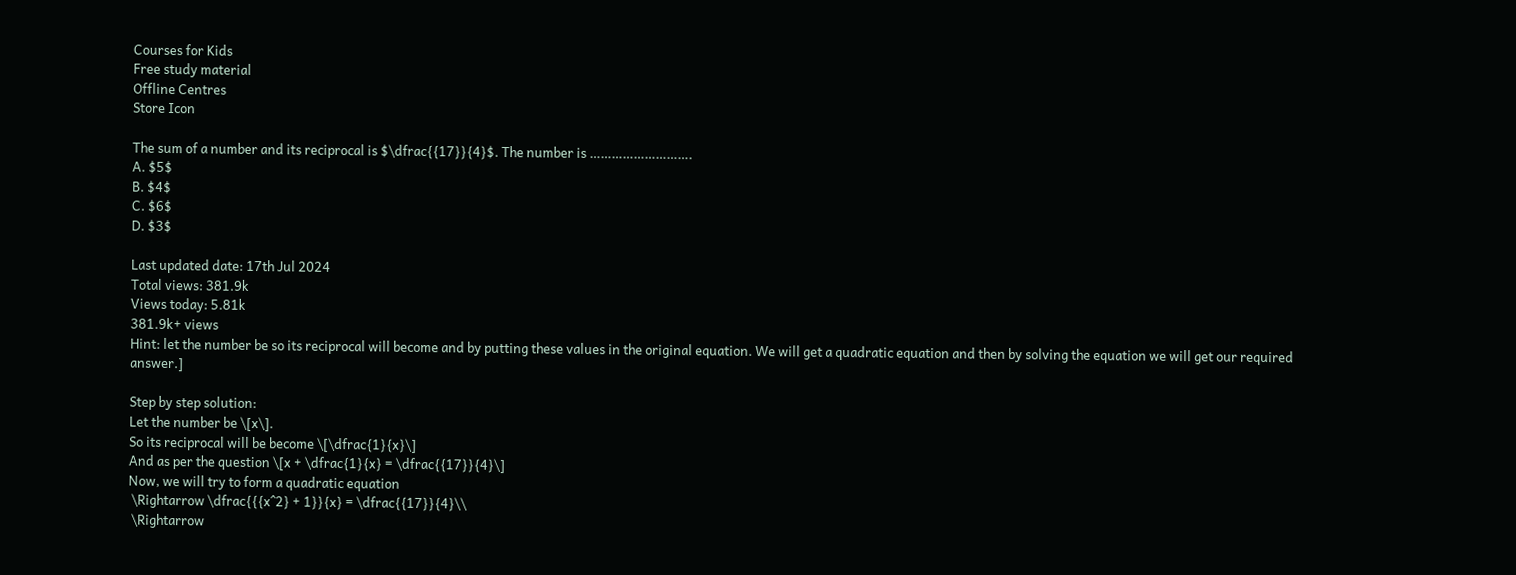Courses for Kids
Free study material
Offline Centres
Store Icon

The sum of a number and its reciprocal is $\dfrac{{17}}{4}$. The number is ……………………….
A. $5$
B. $4$
C. $6$
D. $3$

Last updated date: 17th Jul 2024
Total views: 381.9k
Views today: 5.81k
381.9k+ views
Hint: let the number be so its reciprocal will become and by putting these values in the original equation. We will get a quadratic equation and then by solving the equation we will get our required answer.]

Step by step solution:
Let the number be \[x\].
So its reciprocal will be become \[\dfrac{1}{x}\]
And as per the question \[x + \dfrac{1}{x} = \dfrac{{17}}{4}\]
Now, we will try to form a quadratic equation
 \Rightarrow \dfrac{{{x^2} + 1}}{x} = \dfrac{{17}}{4}\\
 \Rightarrow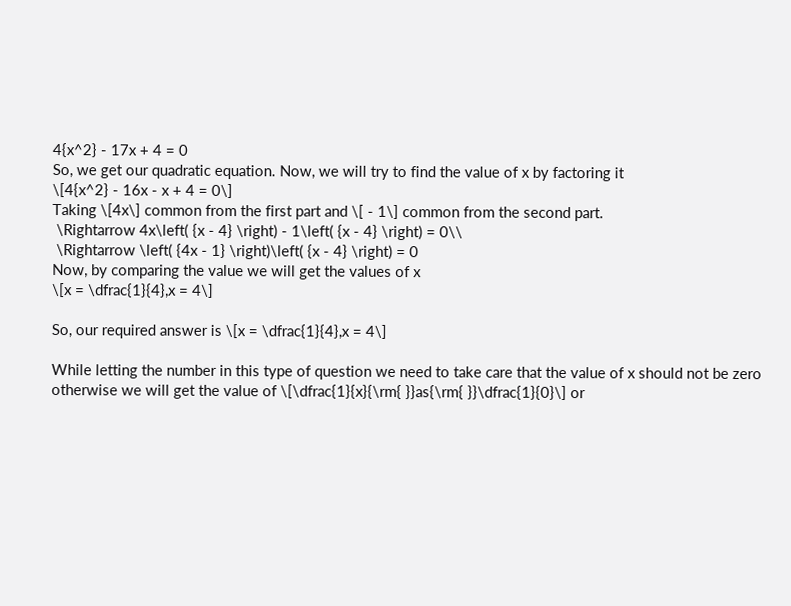4{x^2} - 17x + 4 = 0
So, we get our quadratic equation. Now, we will try to find the value of x by factoring it
\[4{x^2} - 16x - x + 4 = 0\]
Taking \[4x\] common from the first part and \[ - 1\] common from the second part.
 \Rightarrow 4x\left( {x - 4} \right) - 1\left( {x - 4} \right) = 0\\
 \Rightarrow \left( {4x - 1} \right)\left( {x - 4} \right) = 0
Now, by comparing the value we will get the values of x
\[x = \dfrac{1}{4},x = 4\]

So, our required answer is \[x = \dfrac{1}{4},x = 4\]

While letting the number in this type of question we need to take care that the value of x should not be zero otherwise we will get the value of \[\dfrac{1}{x}{\rm{ }}as{\rm{ }}\dfrac{1}{0}\] or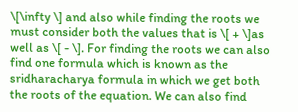\[\infty \] and also while finding the roots we must consider both the values that is \[ + \]as well as \[ - \]. For finding the roots we can also find one formula which is known as the sridharacharya formula in which we get both the roots of the equation. We can also find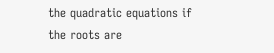the quadratic equations if the roots are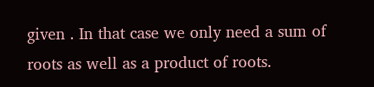given . In that case we only need a sum of roots as well as a product of roots.